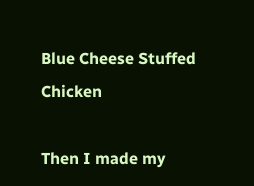Blue Cheese Stuffed Chicken

Then I made my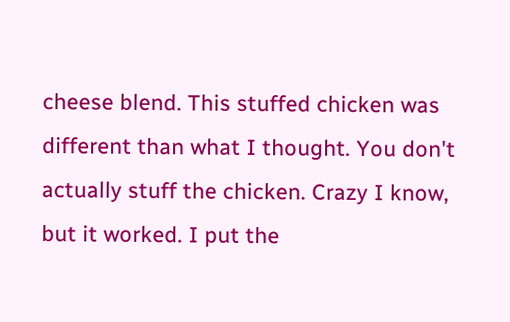cheese blend. This stuffed chicken was different than what I thought. You don't actually stuff the chicken. Crazy I know, but it worked. I put the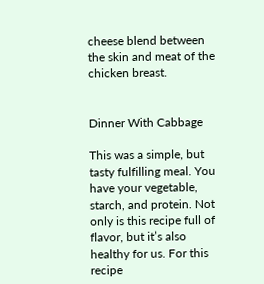cheese blend between the skin and meat of the chicken breast.


Dinner With Cabbage

This was a simple, but tasty fulfilling meal. You have your vegetable, starch, and protein. Not only is this recipe full of flavor, but it’s also healthy for us. For this recipe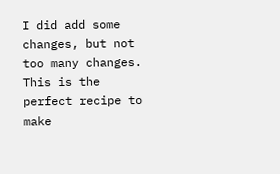I did add some changes, but not too many changes. This is the perfect recipe to make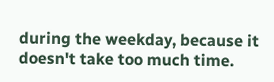during the weekday, because it doesn't take too much time.